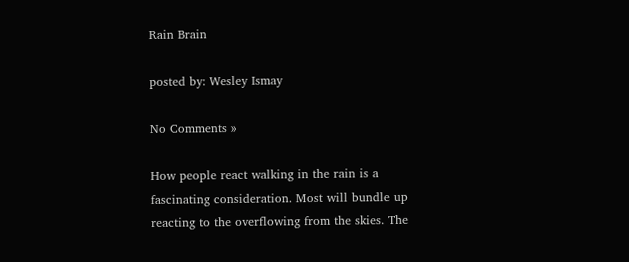Rain Brain

posted by: Wesley Ismay

No Comments »

How people react walking in the rain is a fascinating consideration. Most will bundle up reacting to the overflowing from the skies. The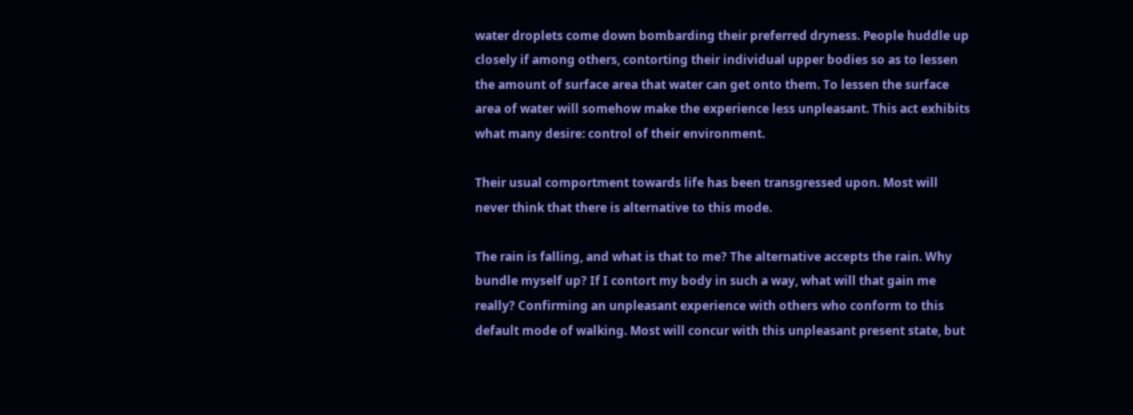water droplets come down bombarding their preferred dryness. People huddle up closely if among others, contorting their individual upper bodies so as to lessen the amount of surface area that water can get onto them. To lessen the surface area of water will somehow make the experience less unpleasant. This act exhibits what many desire: control of their environment.

Their usual comportment towards life has been transgressed upon. Most will never think that there is alternative to this mode.

The rain is falling, and what is that to me? The alternative accepts the rain. Why bundle myself up? If I contort my body in such a way, what will that gain me really? Confirming an unpleasant experience with others who conform to this default mode of walking. Most will concur with this unpleasant present state, but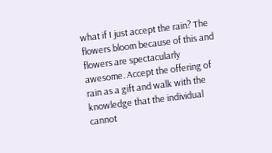what if I just accept the rain? The flowers bloom because of this and flowers are spectacularly awesome. Accept the offering of rain as a gift and walk with the knowledge that the individual cannot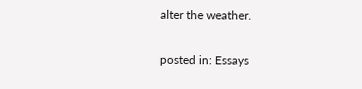alter the weather.

posted in: Essays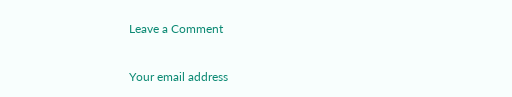Leave a Comment

Your email address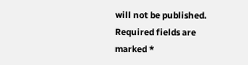will not be published. Required fields are marked *